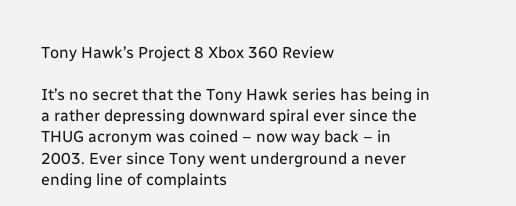Tony Hawk’s Project 8 Xbox 360 Review

It’s no secret that the Tony Hawk series has being in a rather depressing downward spiral ever since the THUG acronym was coined – now way back – in 2003. Ever since Tony went underground a never ending line of complaints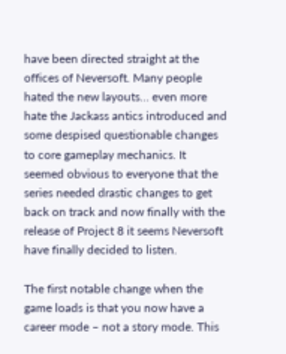have been directed straight at the offices of Neversoft. Many people hated the new layouts… even more hate the Jackass antics introduced and some despised questionable changes to core gameplay mechanics. It seemed obvious to everyone that the series needed drastic changes to get back on track and now finally with the release of Project 8 it seems Neversoft have finally decided to listen.

The first notable change when the game loads is that you now have a career mode – not a story mode. This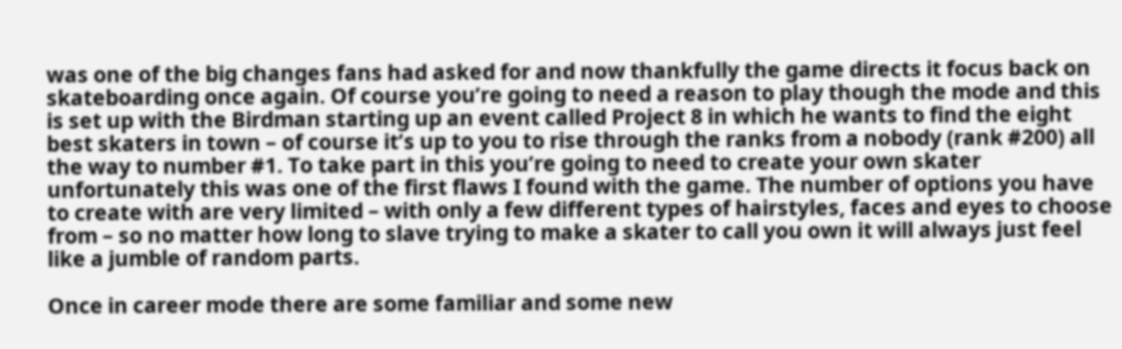was one of the big changes fans had asked for and now thankfully the game directs it focus back on skateboarding once again. Of course you’re going to need a reason to play though the mode and this is set up with the Birdman starting up an event called Project 8 in which he wants to find the eight best skaters in town – of course it’s up to you to rise through the ranks from a nobody (rank #200) all the way to number #1. To take part in this you’re going to need to create your own skater unfortunately this was one of the first flaws I found with the game. The number of options you have to create with are very limited – with only a few different types of hairstyles, faces and eyes to choose from – so no matter how long to slave trying to make a skater to call you own it will always just feel like a jumble of random parts.

Once in career mode there are some familiar and some new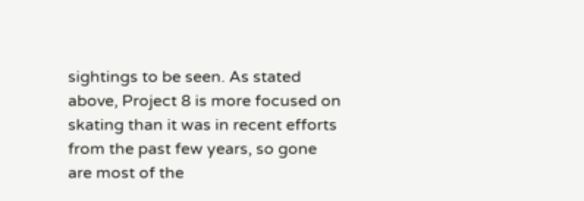sightings to be seen. As stated above, Project 8 is more focused on skating than it was in recent efforts from the past few years, so gone are most of the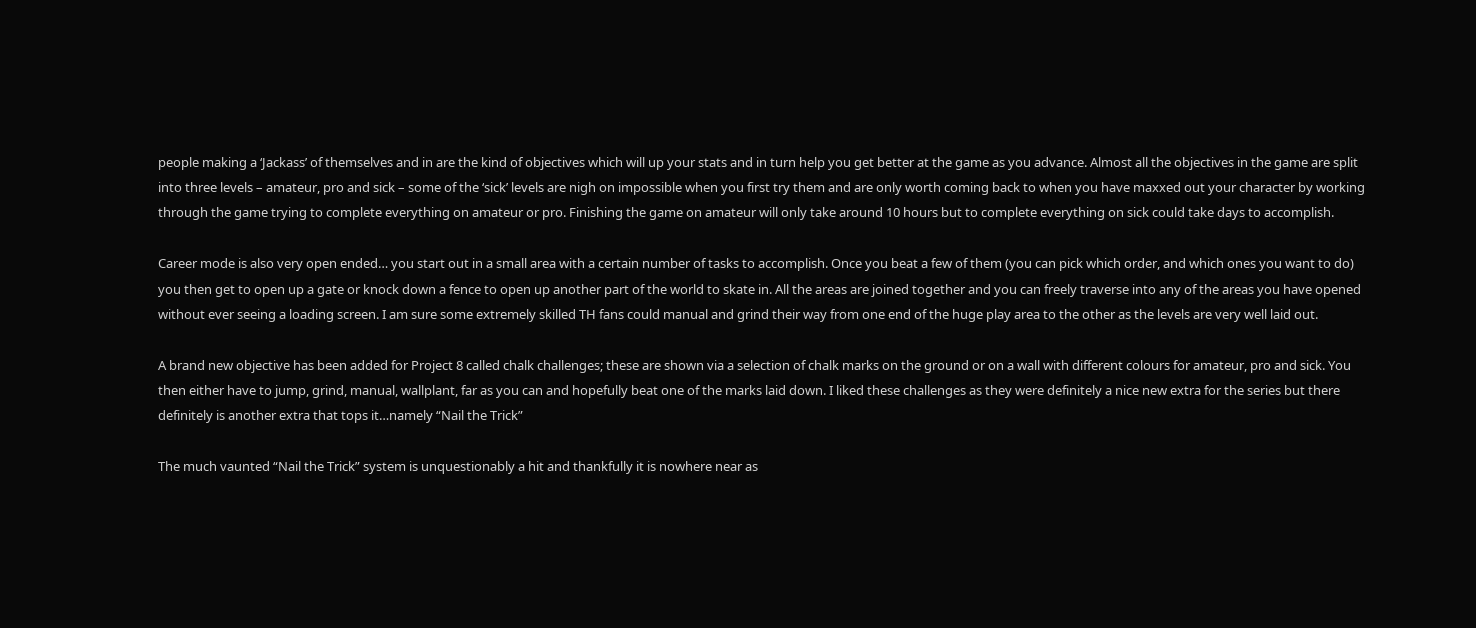people making a ‘Jackass’ of themselves and in are the kind of objectives which will up your stats and in turn help you get better at the game as you advance. Almost all the objectives in the game are split into three levels – amateur, pro and sick – some of the ‘sick’ levels are nigh on impossible when you first try them and are only worth coming back to when you have maxxed out your character by working through the game trying to complete everything on amateur or pro. Finishing the game on amateur will only take around 10 hours but to complete everything on sick could take days to accomplish.

Career mode is also very open ended… you start out in a small area with a certain number of tasks to accomplish. Once you beat a few of them (you can pick which order, and which ones you want to do) you then get to open up a gate or knock down a fence to open up another part of the world to skate in. All the areas are joined together and you can freely traverse into any of the areas you have opened without ever seeing a loading screen. I am sure some extremely skilled TH fans could manual and grind their way from one end of the huge play area to the other as the levels are very well laid out.

A brand new objective has been added for Project 8 called chalk challenges; these are shown via a selection of chalk marks on the ground or on a wall with different colours for amateur, pro and sick. You then either have to jump, grind, manual, wallplant, far as you can and hopefully beat one of the marks laid down. I liked these challenges as they were definitely a nice new extra for the series but there definitely is another extra that tops it…namely “Nail the Trick”

The much vaunted “Nail the Trick” system is unquestionably a hit and thankfully it is nowhere near as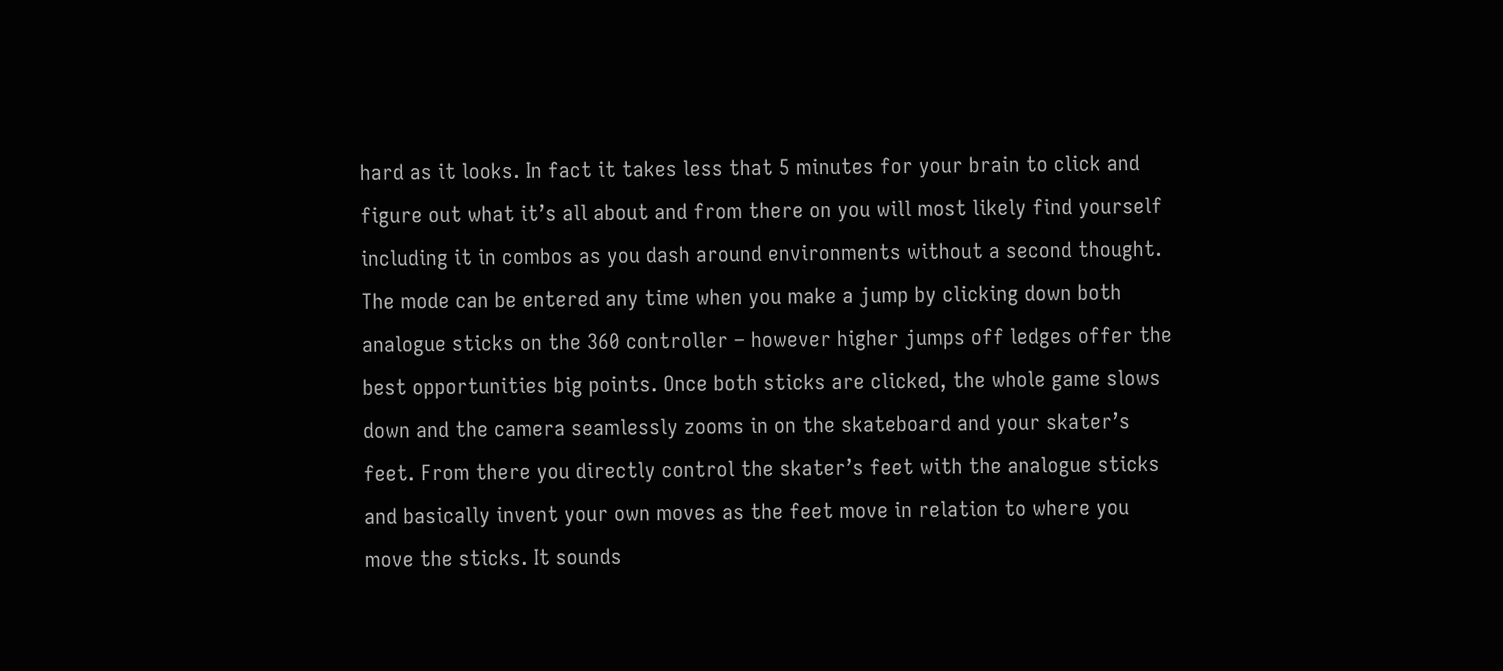hard as it looks. In fact it takes less that 5 minutes for your brain to click and figure out what it’s all about and from there on you will most likely find yourself including it in combos as you dash around environments without a second thought. The mode can be entered any time when you make a jump by clicking down both analogue sticks on the 360 controller – however higher jumps off ledges offer the best opportunities big points. Once both sticks are clicked, the whole game slows down and the camera seamlessly zooms in on the skateboard and your skater’s feet. From there you directly control the skater’s feet with the analogue sticks and basically invent your own moves as the feet move in relation to where you move the sticks. It sounds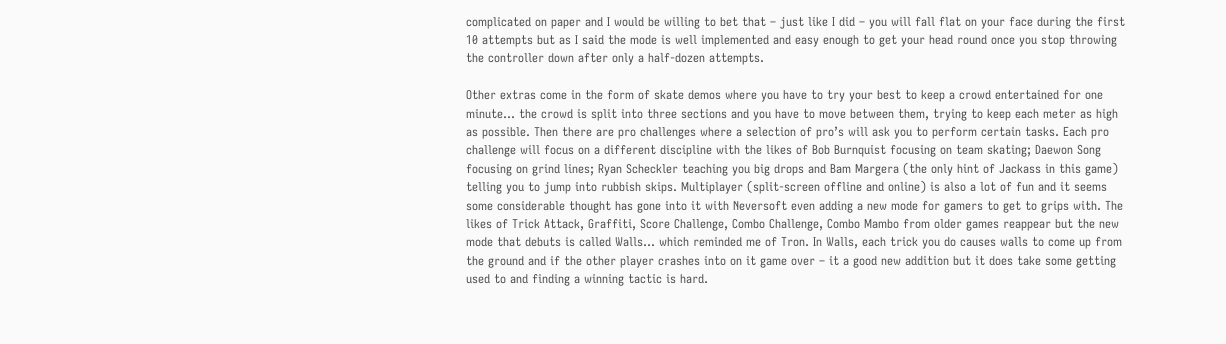complicated on paper and I would be willing to bet that – just like I did – you will fall flat on your face during the first 10 attempts but as I said the mode is well implemented and easy enough to get your head round once you stop throwing the controller down after only a half-dozen attempts.

Other extras come in the form of skate demos where you have to try your best to keep a crowd entertained for one minute… the crowd is split into three sections and you have to move between them, trying to keep each meter as high as possible. Then there are pro challenges where a selection of pro’s will ask you to perform certain tasks. Each pro challenge will focus on a different discipline with the likes of Bob Burnquist focusing on team skating; Daewon Song focusing on grind lines; Ryan Scheckler teaching you big drops and Bam Margera (the only hint of Jackass in this game) telling you to jump into rubbish skips. Multiplayer (split-screen offline and online) is also a lot of fun and it seems some considerable thought has gone into it with Neversoft even adding a new mode for gamers to get to grips with. The likes of Trick Attack, Graffiti, Score Challenge, Combo Challenge, Combo Mambo from older games reappear but the new mode that debuts is called Walls… which reminded me of Tron. In Walls, each trick you do causes walls to come up from the ground and if the other player crashes into on it game over – it a good new addition but it does take some getting used to and finding a winning tactic is hard.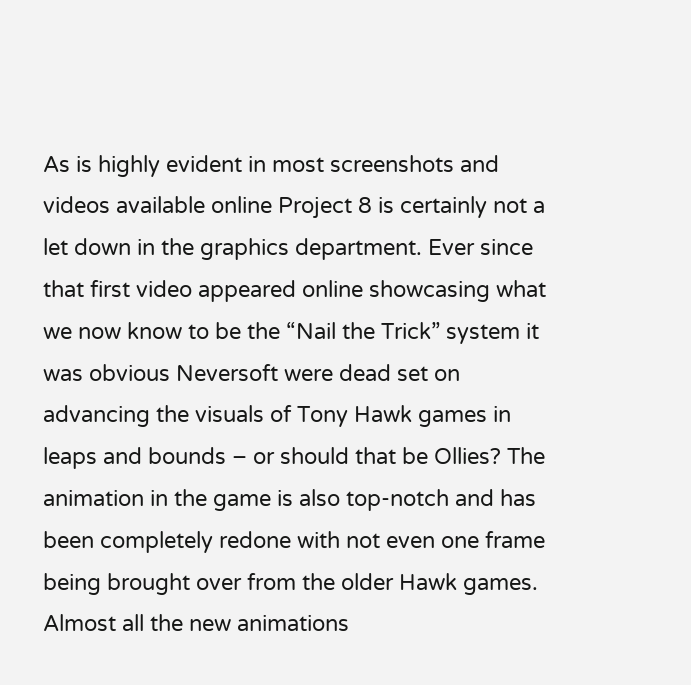As is highly evident in most screenshots and videos available online Project 8 is certainly not a let down in the graphics department. Ever since that first video appeared online showcasing what we now know to be the “Nail the Trick” system it was obvious Neversoft were dead set on advancing the visuals of Tony Hawk games in leaps and bounds – or should that be Ollies? The animation in the game is also top-notch and has been completely redone with not even one frame being brought over from the older Hawk games. Almost all the new animations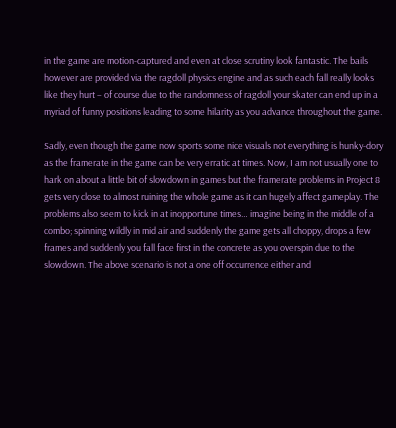in the game are motion-captured and even at close scrutiny look fantastic. The bails however are provided via the ragdoll physics engine and as such each fall really looks like they hurt – of course due to the randomness of ragdoll your skater can end up in a myriad of funny positions leading to some hilarity as you advance throughout the game.

Sadly, even though the game now sports some nice visuals not everything is hunky-dory as the framerate in the game can be very erratic at times. Now, I am not usually one to hark on about a little bit of slowdown in games but the framerate problems in Project 8 gets very close to almost ruining the whole game as it can hugely affect gameplay. The problems also seem to kick in at inopportune times… imagine being in the middle of a combo; spinning wildly in mid air and suddenly the game gets all choppy, drops a few frames and suddenly you fall face first in the concrete as you overspin due to the slowdown. The above scenario is not a one off occurrence either and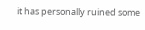it has personally ruined some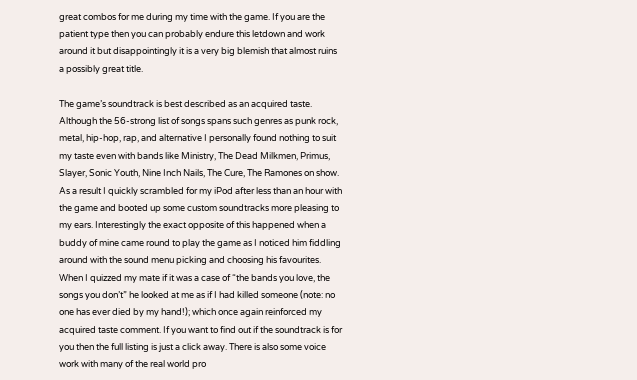great combos for me during my time with the game. If you are the patient type then you can probably endure this letdown and work around it but disappointingly it is a very big blemish that almost ruins a possibly great title.

The game’s soundtrack is best described as an acquired taste. Although the 56-strong list of songs spans such genres as punk rock, metal, hip-hop, rap, and alternative I personally found nothing to suit my taste even with bands like Ministry, The Dead Milkmen, Primus, Slayer, Sonic Youth, Nine Inch Nails, The Cure, The Ramones on show. As a result I quickly scrambled for my iPod after less than an hour with the game and booted up some custom soundtracks more pleasing to my ears. Interestingly the exact opposite of this happened when a buddy of mine came round to play the game as I noticed him fiddling around with the sound menu picking and choosing his favourites. When I quizzed my mate if it was a case of “the bands you love, the songs you don’t” he looked at me as if I had killed someone (note: no one has ever died by my hand!); which once again reinforced my acquired taste comment. If you want to find out if the soundtrack is for you then the full listing is just a click away. There is also some voice work with many of the real world pro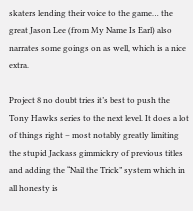skaters lending their voice to the game… the great Jason Lee (from My Name Is Earl) also narrates some goings on as well, which is a nice extra.

Project 8 no doubt tries it’s best to push the Tony Hawks series to the next level. It does a lot of things right – most notably greatly limiting the stupid Jackass gimmickry of previous titles and adding the “Nail the Trick” system which in all honesty is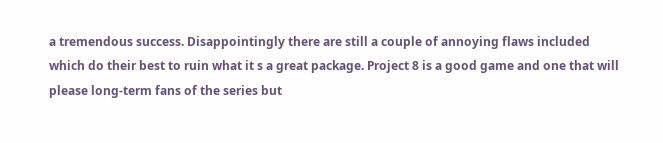a tremendous success. Disappointingly there are still a couple of annoying flaws included which do their best to ruin what it s a great package. Project 8 is a good game and one that will please long-term fans of the series but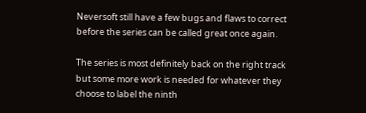Neversoft still have a few bugs and flaws to correct before the series can be called great once again.

The series is most definitely back on the right track but some more work is needed for whatever they choose to label the ninth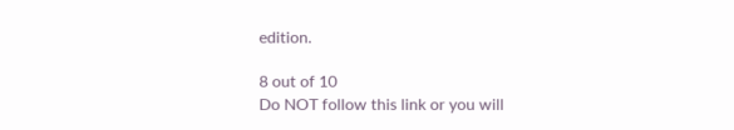edition.

8 out of 10
Do NOT follow this link or you will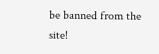be banned from the site!